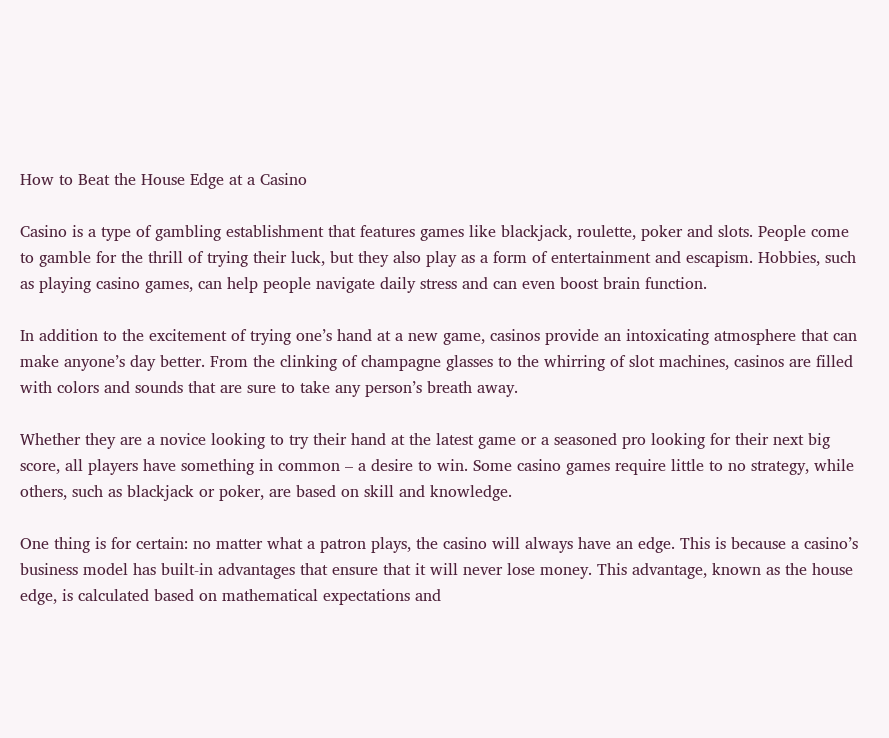How to Beat the House Edge at a Casino

Casino is a type of gambling establishment that features games like blackjack, roulette, poker and slots. People come to gamble for the thrill of trying their luck, but they also play as a form of entertainment and escapism. Hobbies, such as playing casino games, can help people navigate daily stress and can even boost brain function.

In addition to the excitement of trying one’s hand at a new game, casinos provide an intoxicating atmosphere that can make anyone’s day better. From the clinking of champagne glasses to the whirring of slot machines, casinos are filled with colors and sounds that are sure to take any person’s breath away.

Whether they are a novice looking to try their hand at the latest game or a seasoned pro looking for their next big score, all players have something in common – a desire to win. Some casino games require little to no strategy, while others, such as blackjack or poker, are based on skill and knowledge.

One thing is for certain: no matter what a patron plays, the casino will always have an edge. This is because a casino’s business model has built-in advantages that ensure that it will never lose money. This advantage, known as the house edge, is calculated based on mathematical expectations and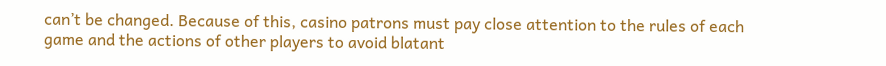can’t be changed. Because of this, casino patrons must pay close attention to the rules of each game and the actions of other players to avoid blatant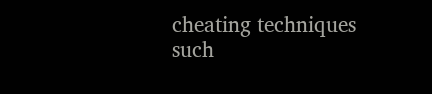cheating techniques such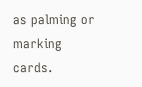as palming or marking cards.